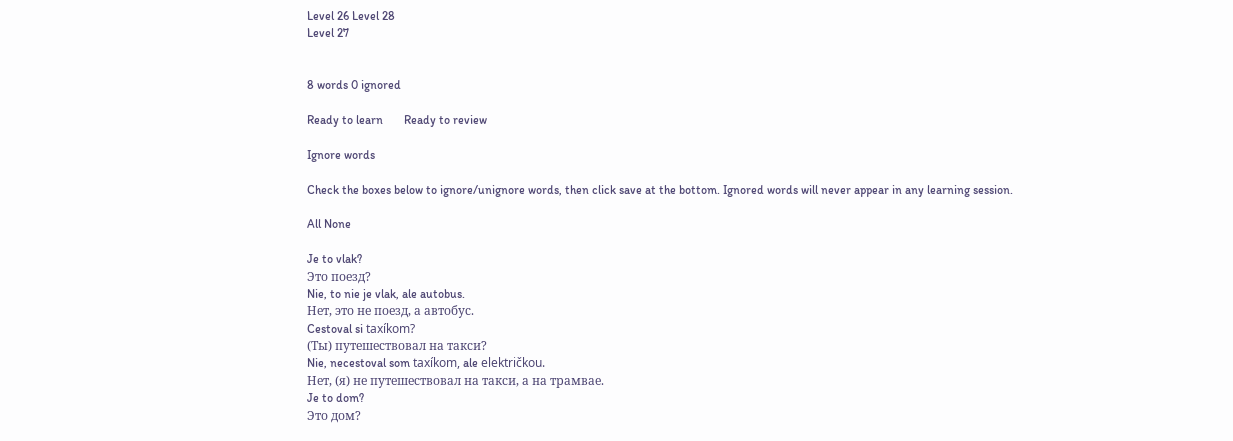Level 26 Level 28
Level 27


8 words 0 ignored

Ready to learn       Ready to review

Ignore words

Check the boxes below to ignore/unignore words, then click save at the bottom. Ignored words will never appear in any learning session.

All None

Je to vlak?
Это поезд?
Nie, to nie je vlak, ale autobus.
Нет, это не поезд, а автобус.
Cestoval si taxíkom?
(Ты) путешествовал на такси?
Nie, necestoval som taxíkom, ale električkou.
Нет, (я) не путешествовал на такси, а на трамвае.
Je to dom?
Это дом?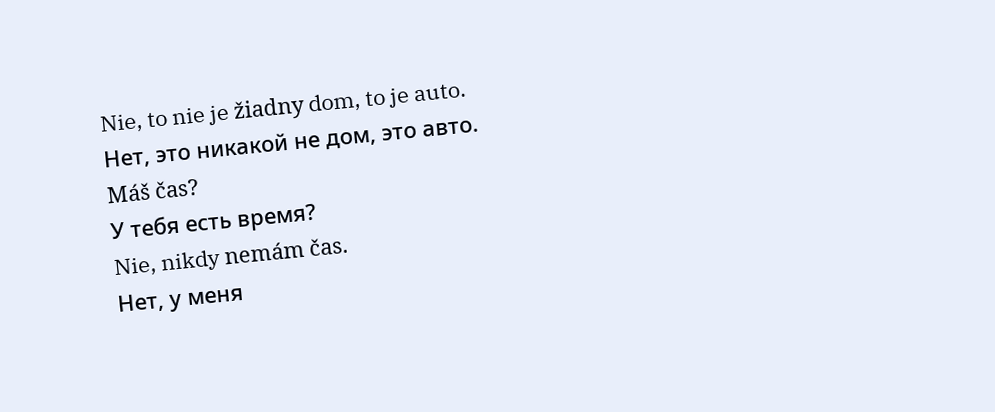Nie, to nie je žiadny dom, to je auto.
Нет, это никакой не дом, это авто.
Máš čas?
У тебя есть время?
Nie, nikdy nemám čas.
Нет, у меня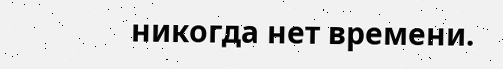никогда нет времени.